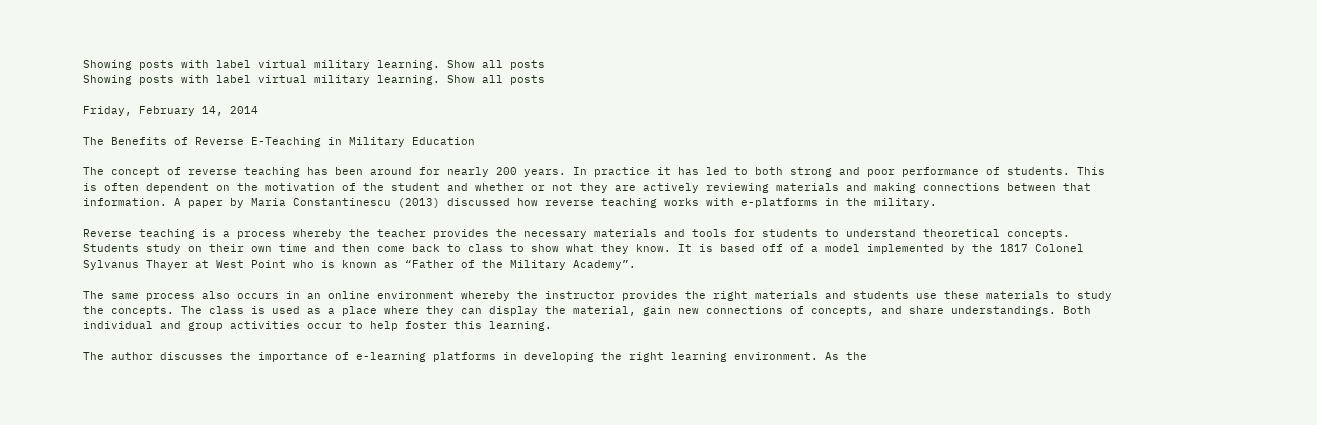Showing posts with label virtual military learning. Show all posts
Showing posts with label virtual military learning. Show all posts

Friday, February 14, 2014

The Benefits of Reverse E-Teaching in Military Education

The concept of reverse teaching has been around for nearly 200 years. In practice it has led to both strong and poor performance of students. This is often dependent on the motivation of the student and whether or not they are actively reviewing materials and making connections between that information. A paper by Maria Constantinescu (2013) discussed how reverse teaching works with e-platforms in the military.

Reverse teaching is a process whereby the teacher provides the necessary materials and tools for students to understand theoretical concepts. Students study on their own time and then come back to class to show what they know. It is based off of a model implemented by the 1817 Colonel Sylvanus Thayer at West Point who is known as “Father of the Military Academy”.

The same process also occurs in an online environment whereby the instructor provides the right materials and students use these materials to study the concepts. The class is used as a place where they can display the material, gain new connections of concepts, and share understandings. Both individual and group activities occur to help foster this learning.

The author discusses the importance of e-learning platforms in developing the right learning environment. As the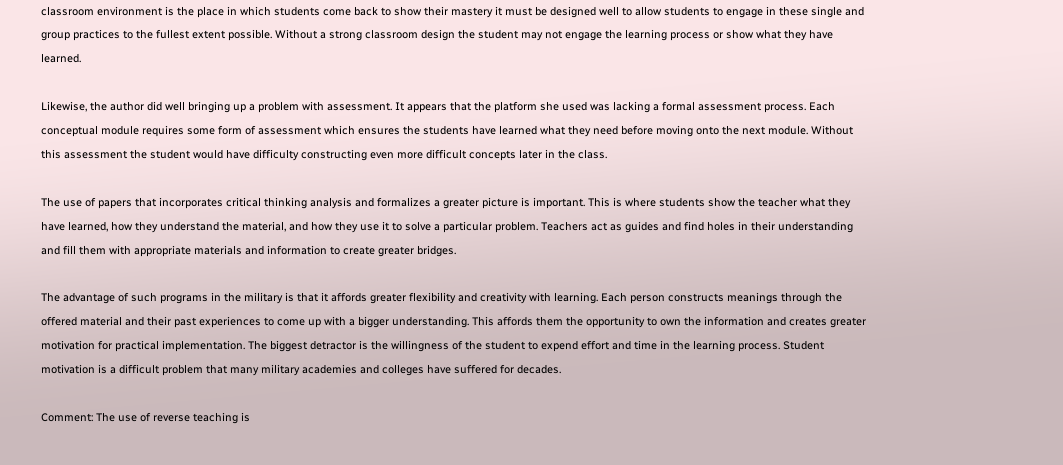classroom environment is the place in which students come back to show their mastery it must be designed well to allow students to engage in these single and group practices to the fullest extent possible. Without a strong classroom design the student may not engage the learning process or show what they have learned.

Likewise, the author did well bringing up a problem with assessment. It appears that the platform she used was lacking a formal assessment process. Each conceptual module requires some form of assessment which ensures the students have learned what they need before moving onto the next module. Without this assessment the student would have difficulty constructing even more difficult concepts later in the class.

The use of papers that incorporates critical thinking analysis and formalizes a greater picture is important. This is where students show the teacher what they have learned, how they understand the material, and how they use it to solve a particular problem. Teachers act as guides and find holes in their understanding and fill them with appropriate materials and information to create greater bridges.

The advantage of such programs in the military is that it affords greater flexibility and creativity with learning. Each person constructs meanings through the offered material and their past experiences to come up with a bigger understanding. This affords them the opportunity to own the information and creates greater motivation for practical implementation. The biggest detractor is the willingness of the student to expend effort and time in the learning process. Student motivation is a difficult problem that many military academies and colleges have suffered for decades.

Comment: The use of reverse teaching is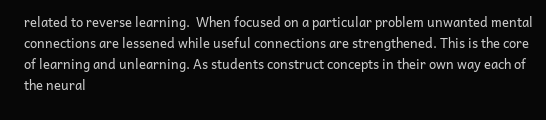related to reverse learning.  When focused on a particular problem unwanted mental connections are lessened while useful connections are strengthened. This is the core of learning and unlearning. As students construct concepts in their own way each of the neural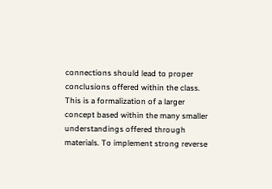connections should lead to proper conclusions offered within the class. This is a formalization of a larger concept based within the many smaller understandings offered through materials. To implement strong reverse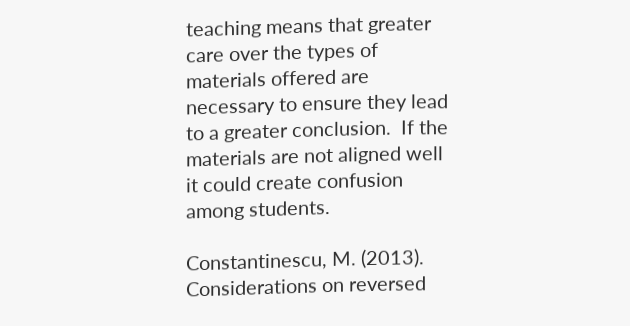teaching means that greater care over the types of materials offered are necessary to ensure they lead to a greater conclusion.  If the materials are not aligned well it could create confusion among students.

Constantinescu, M. (2013). Considerations on reversed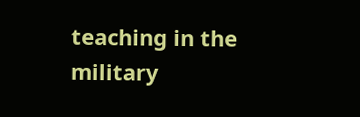teaching in the military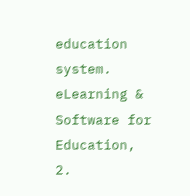education system. eLearning & Software for Education, 2.